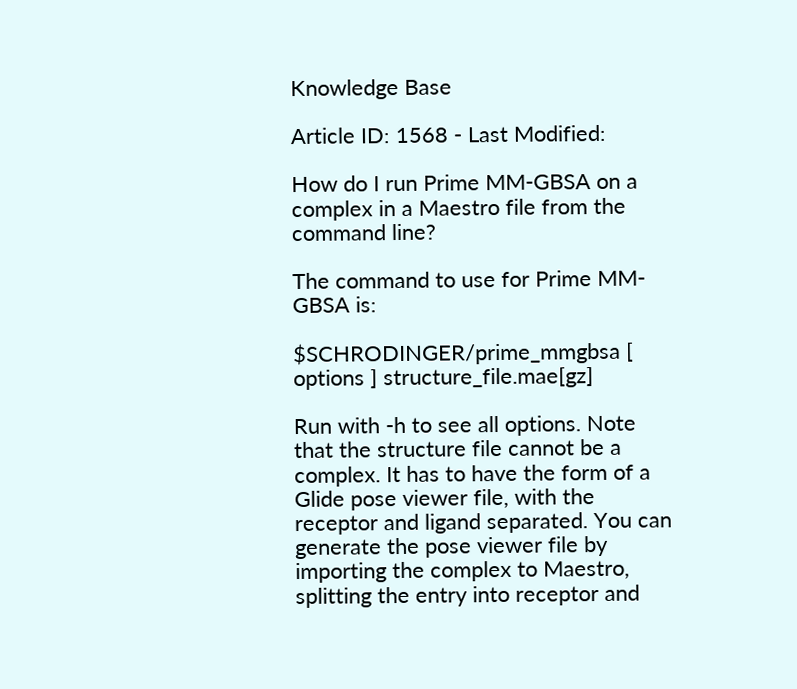Knowledge Base

Article ID: 1568 - Last Modified:

How do I run Prime MM-GBSA on a complex in a Maestro file from the command line?

The command to use for Prime MM-GBSA is:

$SCHRODINGER/prime_mmgbsa [ options ] structure_file.mae[gz]

Run with -h to see all options. Note that the structure file cannot be a complex. It has to have the form of a Glide pose viewer file, with the receptor and ligand separated. You can generate the pose viewer file by importing the complex to Maestro, splitting the entry into receptor and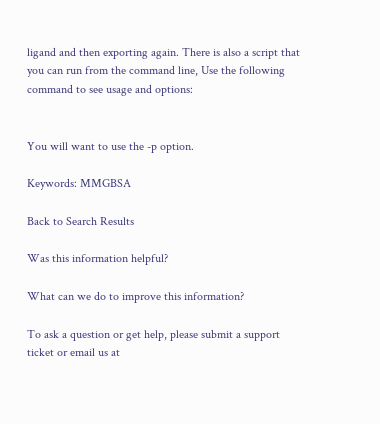ligand and then exporting again. There is also a script that you can run from the command line, Use the following command to see usage and options:


You will want to use the -p option.

Keywords: MMGBSA

Back to Search Results

Was this information helpful?

What can we do to improve this information?

To ask a question or get help, please submit a support ticket or email us at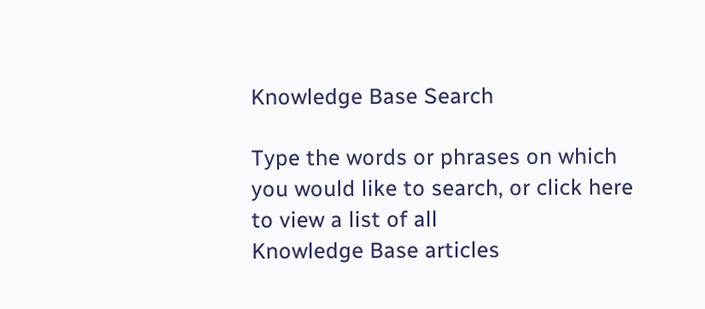Knowledge Base Search

Type the words or phrases on which you would like to search, or click here to view a list of all
Knowledge Base articles